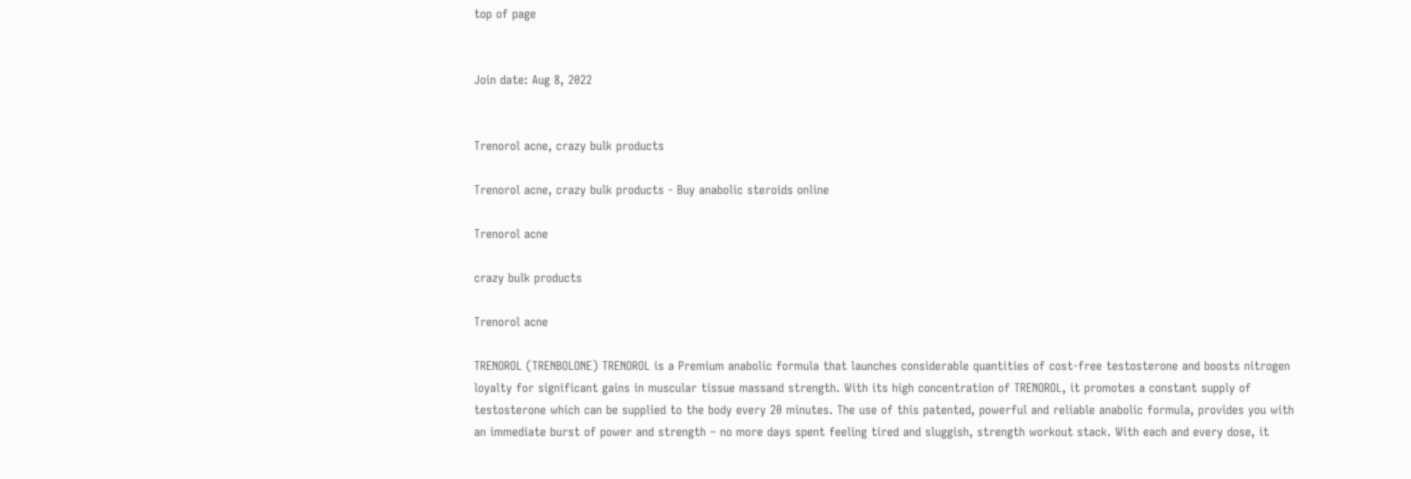top of page


Join date: Aug 8, 2022


Trenorol acne, crazy bulk products

Trenorol acne, crazy bulk products - Buy anabolic steroids online

Trenorol acne

crazy bulk products

Trenorol acne

TRENOROL (TRENBOLONE) TRENOROL is a Premium anabolic formula that launches considerable quantities of cost-free testosterone and boosts nitrogen loyalty for significant gains in muscular tissue massand strength. With its high concentration of TRENOROL, it promotes a constant supply of testosterone which can be supplied to the body every 20 minutes. The use of this patented, powerful and reliable anabolic formula, provides you with an immediate burst of power and strength – no more days spent feeling tired and sluggish, strength workout stack. With each and every dose, it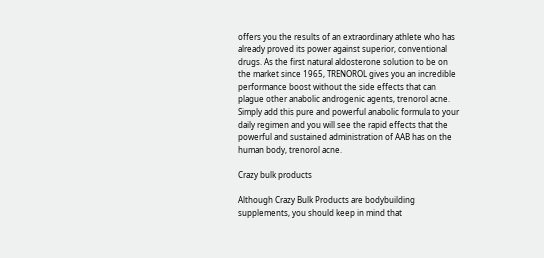offers you the results of an extraordinary athlete who has already proved its power against superior, conventional drugs. As the first natural aldosterone solution to be on the market since 1965, TRENOROL gives you an incredible performance boost without the side effects that can plague other anabolic androgenic agents, trenorol acne. Simply add this pure and powerful anabolic formula to your daily regimen and you will see the rapid effects that the powerful and sustained administration of AAB has on the human body, trenorol acne.

Crazy bulk products

Although Crazy Bulk Products are bodybuilding supplements, you should keep in mind that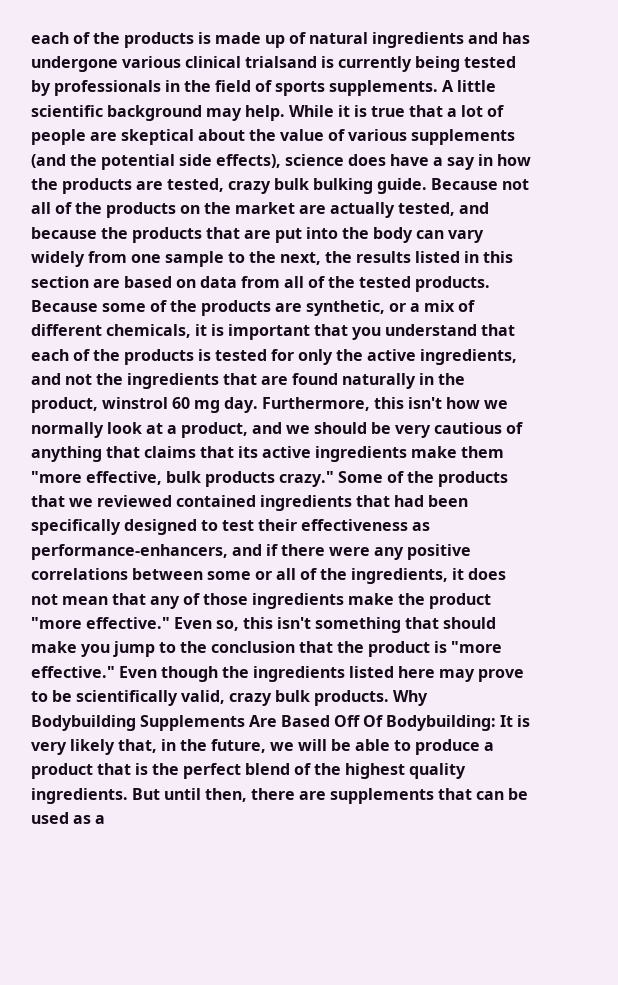each of the products is made up of natural ingredients and has undergone various clinical trialsand is currently being tested by professionals in the field of sports supplements. A little scientific background may help. While it is true that a lot of people are skeptical about the value of various supplements (and the potential side effects), science does have a say in how the products are tested, crazy bulk bulking guide. Because not all of the products on the market are actually tested, and because the products that are put into the body can vary widely from one sample to the next, the results listed in this section are based on data from all of the tested products. Because some of the products are synthetic, or a mix of different chemicals, it is important that you understand that each of the products is tested for only the active ingredients, and not the ingredients that are found naturally in the product, winstrol 60 mg day. Furthermore, this isn't how we normally look at a product, and we should be very cautious of anything that claims that its active ingredients make them "more effective, bulk products crazy." Some of the products that we reviewed contained ingredients that had been specifically designed to test their effectiveness as performance-enhancers, and if there were any positive correlations between some or all of the ingredients, it does not mean that any of those ingredients make the product "more effective." Even so, this isn't something that should make you jump to the conclusion that the product is "more effective." Even though the ingredients listed here may prove to be scientifically valid, crazy bulk products. Why Bodybuilding Supplements Are Based Off Of Bodybuilding: It is very likely that, in the future, we will be able to produce a product that is the perfect blend of the highest quality ingredients. But until then, there are supplements that can be used as a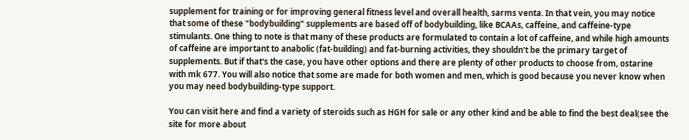supplement for training or for improving general fitness level and overall health, sarms venta. In that vein, you may notice that some of these "bodybuilding" supplements are based off of bodybuilding, like BCAAs, caffeine, and caffeine-type stimulants. One thing to note is that many of these products are formulated to contain a lot of caffeine, and while high amounts of caffeine are important to anabolic (fat-building) and fat-burning activities, they shouldn't be the primary target of supplements. But if that's the case, you have other options and there are plenty of other products to choose from, ostarine with mk 677. You will also notice that some are made for both women and men, which is good because you never know when you may need bodybuilding-type support.

You can visit here and find a variety of steroids such as HGH for sale or any other kind and be able to find the best deal(see the site for more about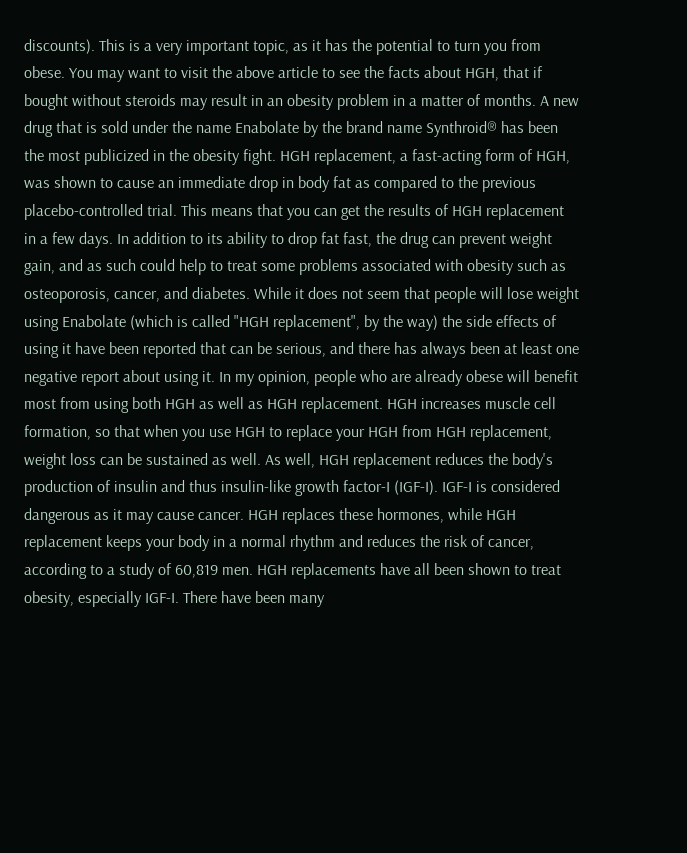discounts). This is a very important topic, as it has the potential to turn you from obese. You may want to visit the above article to see the facts about HGH, that if bought without steroids may result in an obesity problem in a matter of months. A new drug that is sold under the name Enabolate by the brand name Synthroid® has been the most publicized in the obesity fight. HGH replacement, a fast-acting form of HGH, was shown to cause an immediate drop in body fat as compared to the previous placebo-controlled trial. This means that you can get the results of HGH replacement in a few days. In addition to its ability to drop fat fast, the drug can prevent weight gain, and as such could help to treat some problems associated with obesity such as osteoporosis, cancer, and diabetes. While it does not seem that people will lose weight using Enabolate (which is called "HGH replacement", by the way) the side effects of using it have been reported that can be serious, and there has always been at least one negative report about using it. In my opinion, people who are already obese will benefit most from using both HGH as well as HGH replacement. HGH increases muscle cell formation, so that when you use HGH to replace your HGH from HGH replacement, weight loss can be sustained as well. As well, HGH replacement reduces the body's production of insulin and thus insulin-like growth factor-I (IGF-I). IGF-I is considered dangerous as it may cause cancer. HGH replaces these hormones, while HGH replacement keeps your body in a normal rhythm and reduces the risk of cancer, according to a study of 60,819 men. HGH replacements have all been shown to treat obesity, especially IGF-I. There have been many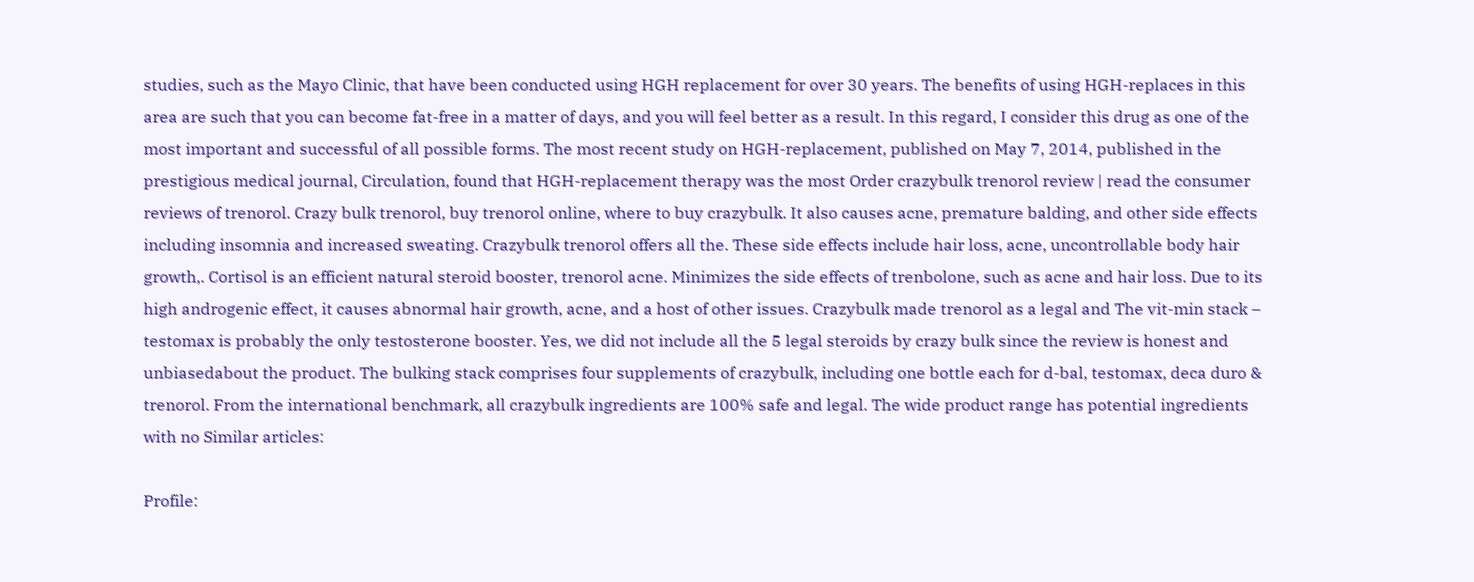studies, such as the Mayo Clinic, that have been conducted using HGH replacement for over 30 years. The benefits of using HGH-replaces in this area are such that you can become fat-free in a matter of days, and you will feel better as a result. In this regard, I consider this drug as one of the most important and successful of all possible forms. The most recent study on HGH-replacement, published on May 7, 2014, published in the prestigious medical journal, Circulation, found that HGH-replacement therapy was the most Order crazybulk trenorol review | read the consumer reviews of trenorol. Crazy bulk trenorol, buy trenorol online, where to buy crazybulk. It also causes acne, premature balding, and other side effects including insomnia and increased sweating. Crazybulk trenorol offers all the. These side effects include hair loss, acne, uncontrollable body hair growth,. Cortisol is an efficient natural steroid booster, trenorol acne. Minimizes the side effects of trenbolone, such as acne and hair loss. Due to its high androgenic effect, it causes abnormal hair growth, acne, and a host of other issues. Crazybulk made trenorol as a legal and The vit-min stack – testomax is probably the only testosterone booster. Yes, we did not include all the 5 legal steroids by crazy bulk since the review is honest and unbiasedabout the product. The bulking stack comprises four supplements of crazybulk, including one bottle each for d-bal, testomax, deca duro & trenorol. From the international benchmark, all crazybulk ingredients are 100% safe and legal. The wide product range has potential ingredients with no Similar articles:

Profile: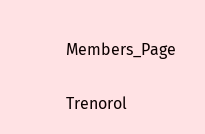Members_Page

Trenorol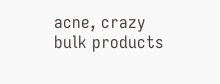acne, crazy bulk products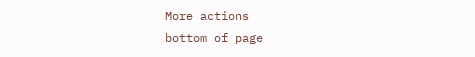More actions
bottom of page